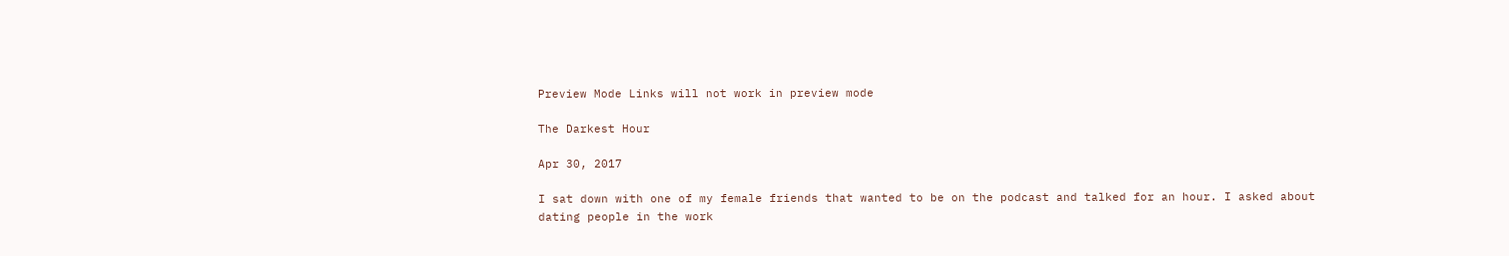Preview Mode Links will not work in preview mode

The Darkest Hour

Apr 30, 2017

I sat down with one of my female friends that wanted to be on the podcast and talked for an hour. I asked about dating people in the work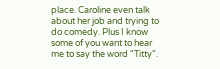place. Caroline even talk about her job and trying to do comedy. Plus I know some of you want to hear me to say the word "Titty".